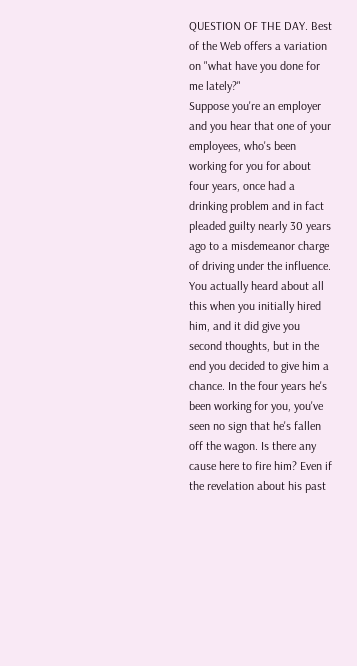QUESTION OF THE DAY. Best of the Web offers a variation on "what have you done for me lately?"
Suppose you're an employer and you hear that one of your employees, who's been working for you for about four years, once had a drinking problem and in fact pleaded guilty nearly 30 years ago to a misdemeanor charge of driving under the influence. You actually heard about all this when you initially hired him, and it did give you second thoughts, but in the end you decided to give him a chance. In the four years he's been working for you, you've seen no sign that he's fallen off the wagon. Is there any cause here to fire him? Even if the revelation about his past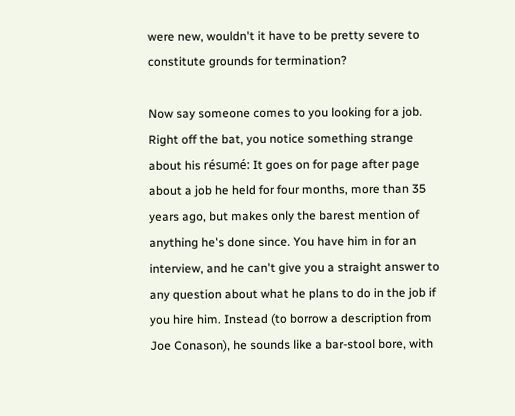were new, wouldn't it have to be pretty severe to constitute grounds for termination?

Now say someone comes to you looking for a job. Right off the bat, you notice something strange about his résumé: It goes on for page after page about a job he held for four months, more than 35 years ago, but makes only the barest mention of anything he's done since. You have him in for an interview, and he can't give you a straight answer to any question about what he plans to do in the job if you hire him. Instead (to borrow a description from Joe Conason), he sounds like a bar-stool bore, with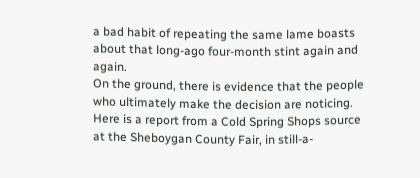a bad habit of repeating the same lame boasts about that long-ago four-month stint again and again.
On the ground, there is evidence that the people who ultimately make the decision are noticing. Here is a report from a Cold Spring Shops source at the Sheboygan County Fair, in still-a-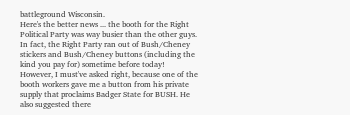battleground Wisconsin.
Here's the better news ... the booth for the Right Political Party was way busier than the other guys. In fact, the Right Party ran out of Bush/Cheney stickers and Bush/Cheney buttons (including the kind you pay for) sometime before today! However, I must've asked right, because one of the booth workers gave me a button from his private supply that proclaims Badger State for BUSH. He also suggested there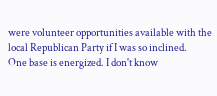were volunteer opportunities available with the local Republican Party if I was so inclined.
One base is energized. I don't know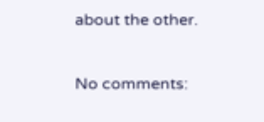about the other.

No comments: